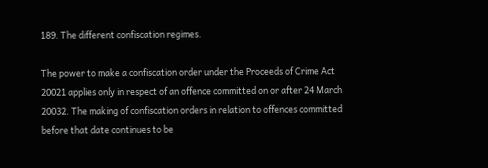189. The different confiscation regimes.

The power to make a confiscation order under the Proceeds of Crime Act 20021 applies only in respect of an offence committed on or after 24 March 20032. The making of confiscation orders in relation to offences committed before that date continues to be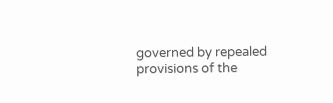governed by repealed provisions of the